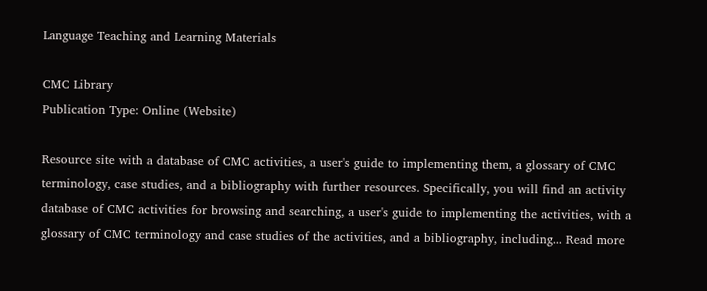Language Teaching and Learning Materials

CMC Library
Publication Type: Online (Website)

Resource site with a database of CMC activities, a user's guide to implementing them, a glossary of CMC terminology, case studies, and a bibliography with further resources. Specifically, you will find an activity database of CMC activities for browsing and searching, a user's guide to implementing the activities, with a glossary of CMC terminology and case studies of the activities, and a bibliography, including... Read more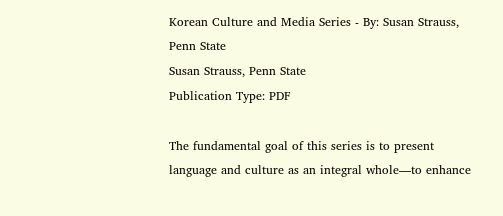Korean Culture and Media Series - By: Susan Strauss, Penn State
Susan Strauss, Penn State
Publication Type: PDF

The fundamental goal of this series is to present language and culture as an integral whole—to enhance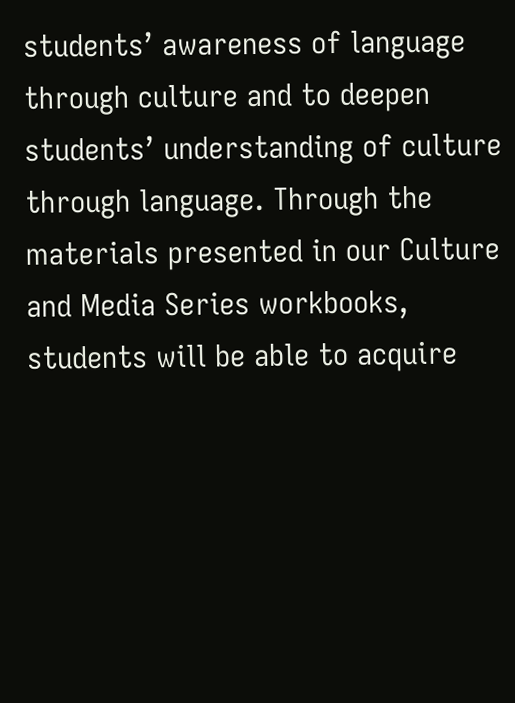students’ awareness of language through culture and to deepen students’ understanding of culture through language. Through the materials presented in our Culture and Media Series workbooks, students will be able to acquire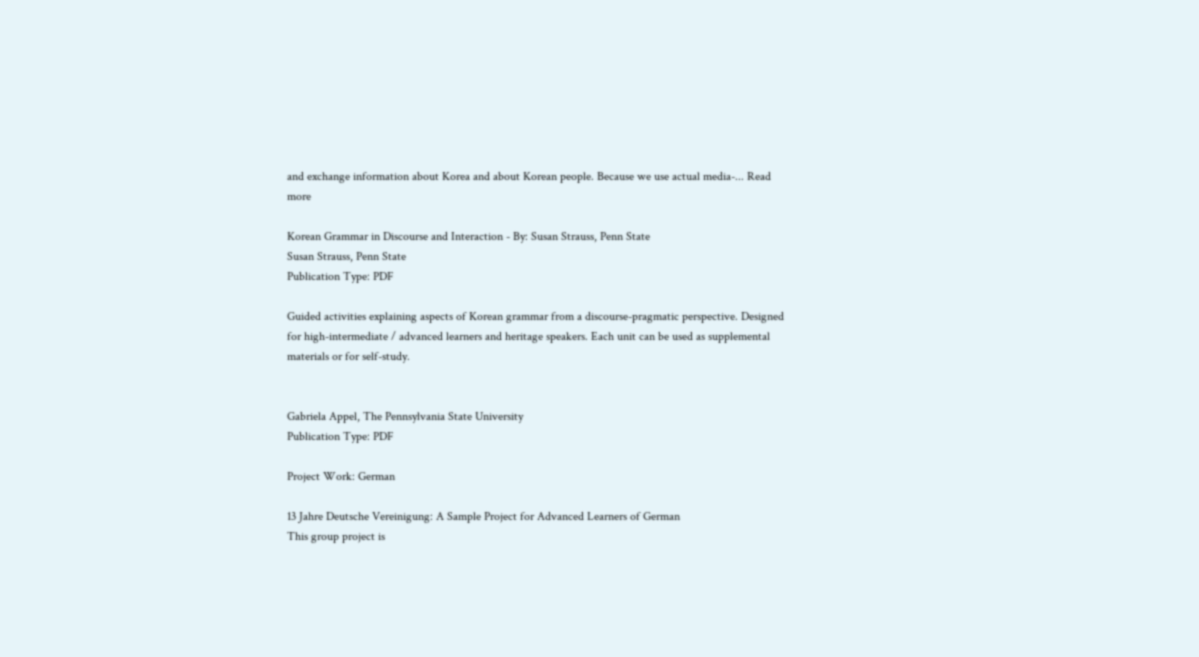and exchange information about Korea and about Korean people. Because we use actual media-... Read more

Korean Grammar in Discourse and Interaction - By: Susan Strauss, Penn State
Susan Strauss, Penn State
Publication Type: PDF

Guided activities explaining aspects of Korean grammar from a discourse-pragmatic perspective. Designed for high-intermediate / advanced learners and heritage speakers. Each unit can be used as supplemental materials or for self-study.


Gabriela Appel, The Pennsylvania State University
Publication Type: PDF

Project Work: German

13 Jahre Deutsche Vereinigung: A Sample Project for Advanced Learners of German
This group project is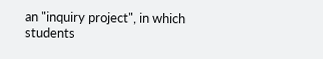an "inquiry project", in which students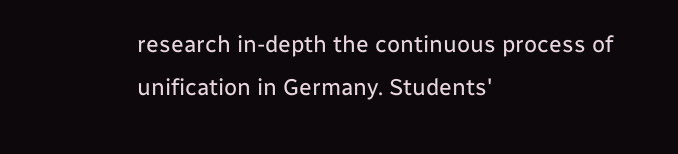research in-depth the continuous process of unification in Germany. Students'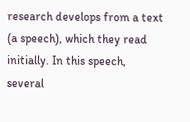research develops from a text (a speech), which they read initially. In this speech, several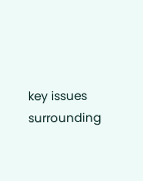key issues surrounding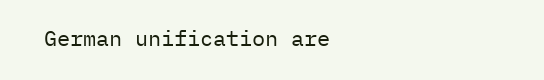German unification are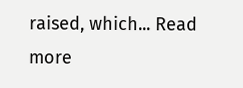raised, which... Read more